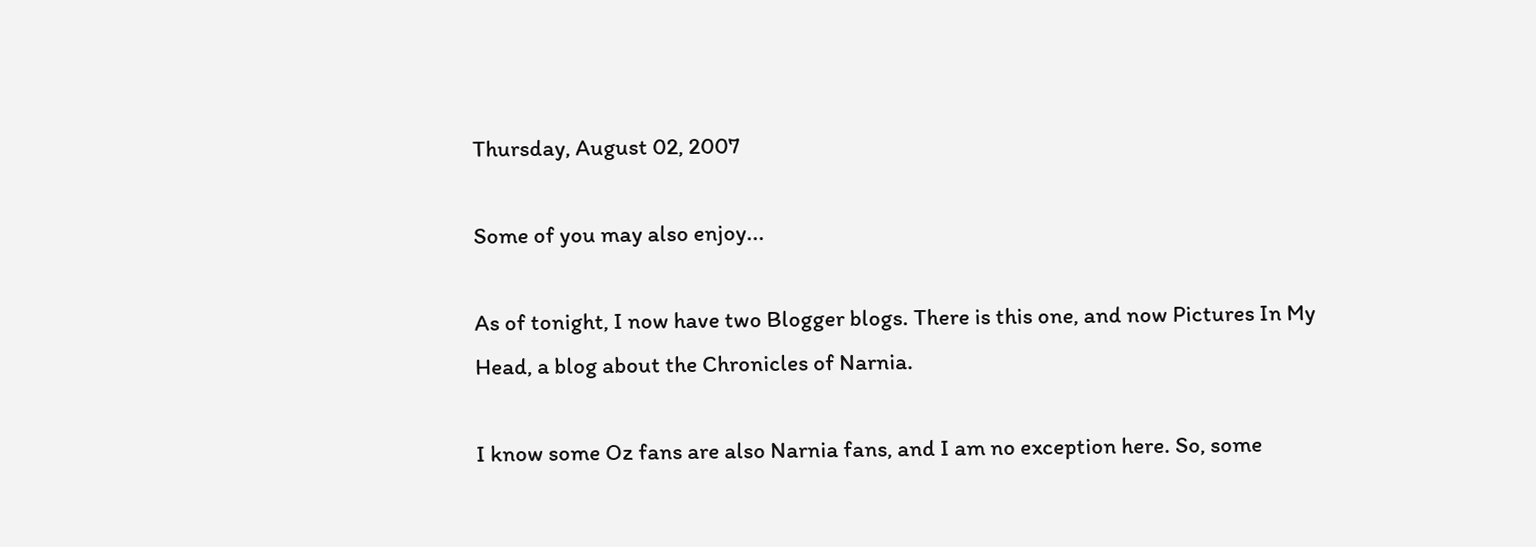Thursday, August 02, 2007

Some of you may also enjoy...

As of tonight, I now have two Blogger blogs. There is this one, and now Pictures In My Head, a blog about the Chronicles of Narnia.

I know some Oz fans are also Narnia fans, and I am no exception here. So, some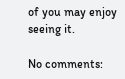of you may enjoy seeing it.

No comments: